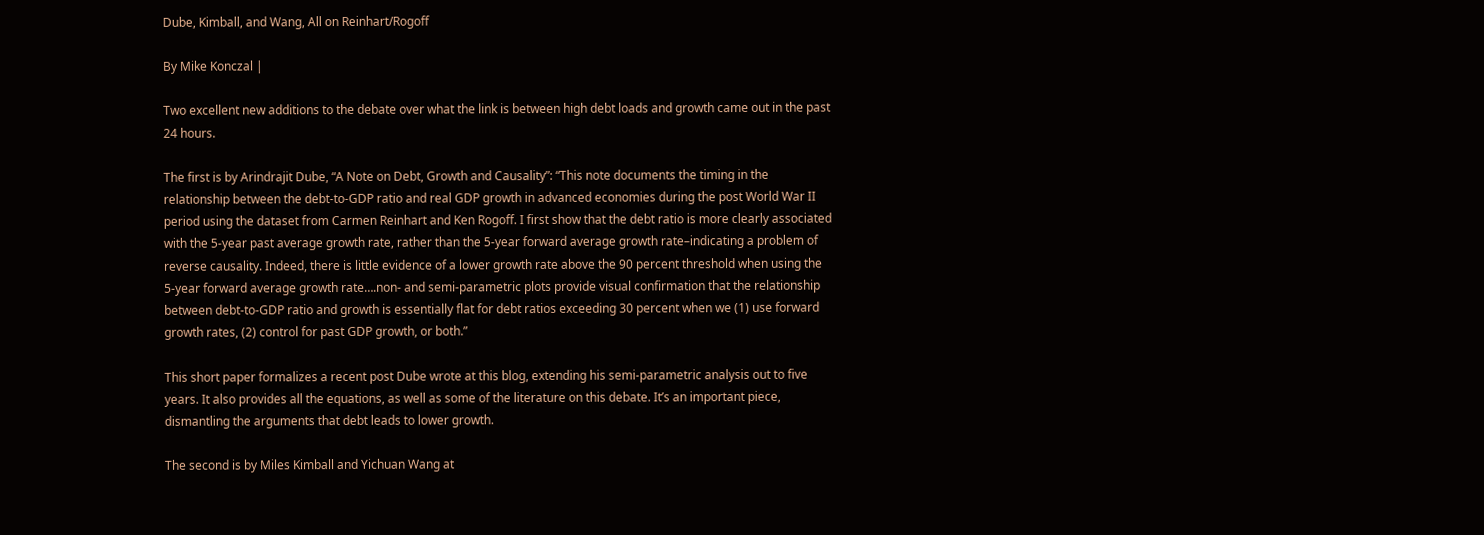Dube, Kimball, and Wang, All on Reinhart/Rogoff

By Mike Konczal |

Two excellent new additions to the debate over what the link is between high debt loads and growth came out in the past 24 hours.

The first is by Arindrajit Dube, “A Note on Debt, Growth and Causality”: “This note documents the timing in the relationship between the debt-to-GDP ratio and real GDP growth in advanced economies during the post World War II period using the dataset from Carmen Reinhart and Ken Rogoff. I first show that the debt ratio is more clearly associated with the 5-year past average growth rate, rather than the 5-year forward average growth rate–indicating a problem of reverse causality. Indeed, there is little evidence of a lower growth rate above the 90 percent threshold when using the 5-year forward average growth rate….non- and semi-parametric plots provide visual confirmation that the relationship between debt-to-GDP ratio and growth is essentially flat for debt ratios exceeding 30 percent when we (1) use forward growth rates, (2) control for past GDP growth, or both.”

This short paper formalizes a recent post Dube wrote at this blog, extending his semi-parametric analysis out to five years. It also provides all the equations, as well as some of the literature on this debate. It’s an important piece, dismantling the arguments that debt leads to lower growth.

The second is by Miles Kimball and Yichuan Wang at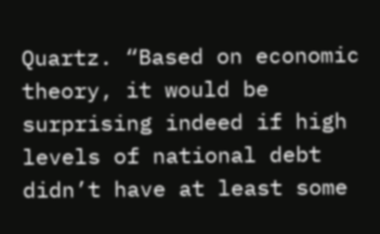Quartz. “Based on economic theory, it would be surprising indeed if high levels of national debt didn’t have at least some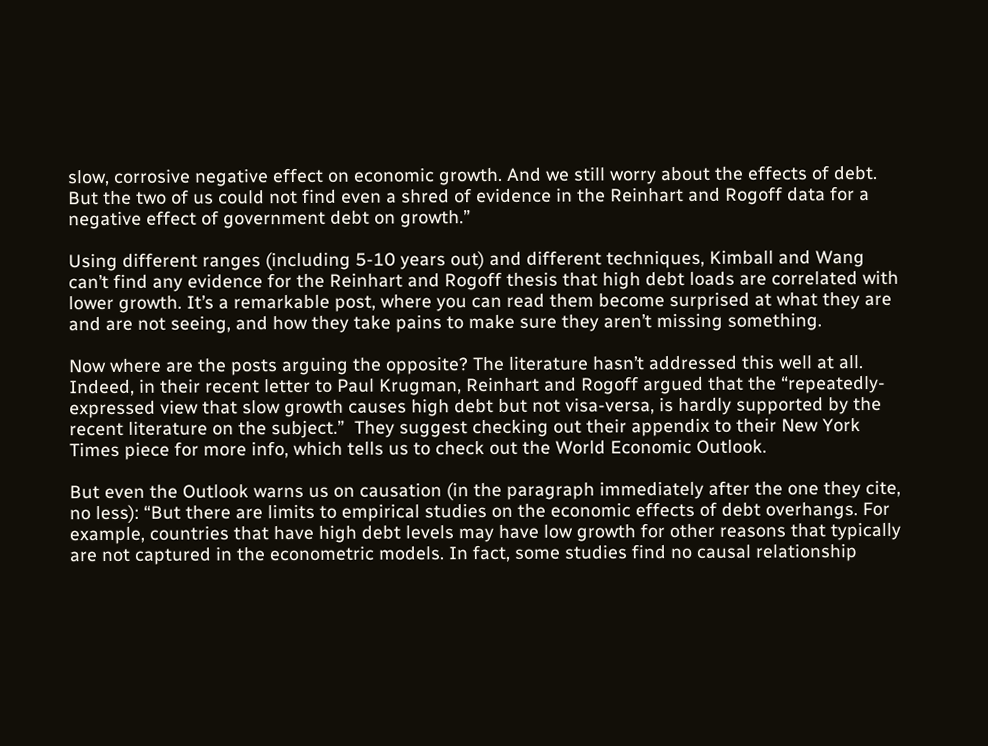slow, corrosive negative effect on economic growth. And we still worry about the effects of debt. But the two of us could not find even a shred of evidence in the Reinhart and Rogoff data for a negative effect of government debt on growth.”

Using different ranges (including 5-10 years out) and different techniques, Kimball and Wang can’t find any evidence for the Reinhart and Rogoff thesis that high debt loads are correlated with lower growth. It’s a remarkable post, where you can read them become surprised at what they are and are not seeing, and how they take pains to make sure they aren’t missing something.

Now where are the posts arguing the opposite? The literature hasn’t addressed this well at all. Indeed, in their recent letter to Paul Krugman, Reinhart and Rogoff argued that the “repeatedly-expressed view that slow growth causes high debt but not visa-versa, is hardly supported by the recent literature on the subject.”  They suggest checking out their appendix to their New York Times piece for more info, which tells us to check out the World Economic Outlook.

But even the Outlook warns us on causation (in the paragraph immediately after the one they cite, no less): “But there are limits to empirical studies on the economic effects of debt overhangs. For example, countries that have high debt levels may have low growth for other reasons that typically are not captured in the econometric models. In fact, some studies find no causal relationship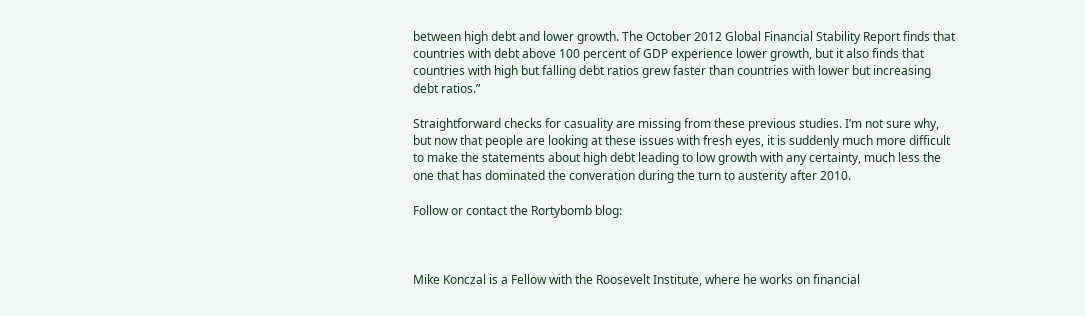between high debt and lower growth. The October 2012 Global Financial Stability Report finds that countries with debt above 100 percent of GDP experience lower growth, but it also finds that countries with high but falling debt ratios grew faster than countries with lower but increasing debt ratios.”

Straightforward checks for casuality are missing from these previous studies. I’m not sure why, but now that people are looking at these issues with fresh eyes, it is suddenly much more difficult to make the statements about high debt leading to low growth with any certainty, much less the one that has dominated the converation during the turn to austerity after 2010.

Follow or contact the Rortybomb blog:



Mike Konczal is a Fellow with the Roosevelt Institute, where he works on financial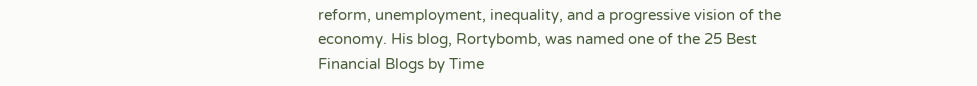reform, unemployment, inequality, and a progressive vision of the economy. His blog, Rortybomb, was named one of the 25 Best Financial Blogs by Time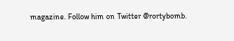magazine. Follow him on Twitter @rortybomb.